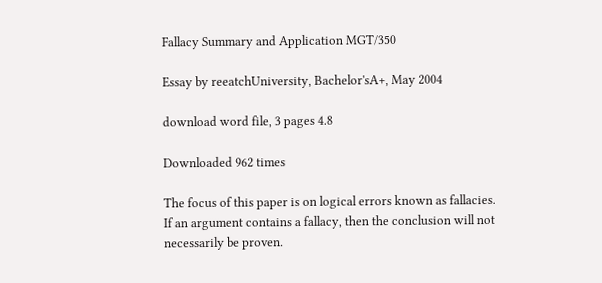Fallacy Summary and Application MGT/350

Essay by reeatchUniversity, Bachelor'sA+, May 2004

download word file, 3 pages 4.8

Downloaded 962 times

The focus of this paper is on logical errors known as fallacies. If an argument contains a fallacy, then the conclusion will not necessarily be proven.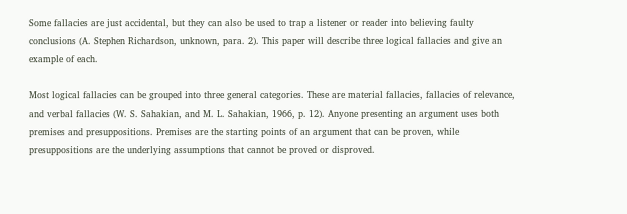Some fallacies are just accidental, but they can also be used to trap a listener or reader into believing faulty conclusions (A. Stephen Richardson, unknown, para. 2). This paper will describe three logical fallacies and give an example of each.

Most logical fallacies can be grouped into three general categories. These are material fallacies, fallacies of relevance, and verbal fallacies (W. S. Sahakian, and M. L. Sahakian, 1966, p. 12). Anyone presenting an argument uses both premises and presuppositions. Premises are the starting points of an argument that can be proven, while presuppositions are the underlying assumptions that cannot be proved or disproved.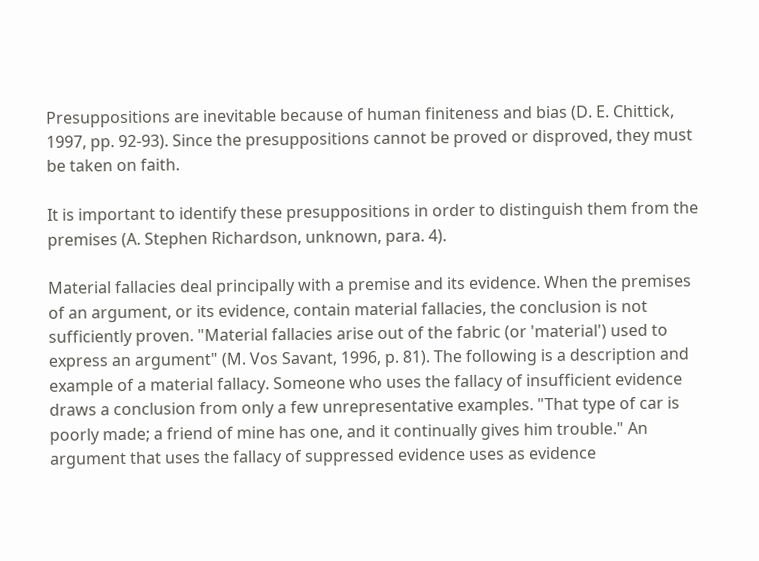Presuppositions are inevitable because of human finiteness and bias (D. E. Chittick, 1997, pp. 92-93). Since the presuppositions cannot be proved or disproved, they must be taken on faith.

It is important to identify these presuppositions in order to distinguish them from the premises (A. Stephen Richardson, unknown, para. 4).

Material fallacies deal principally with a premise and its evidence. When the premises of an argument, or its evidence, contain material fallacies, the conclusion is not sufficiently proven. "Material fallacies arise out of the fabric (or 'material') used to express an argument" (M. Vos Savant, 1996, p. 81). The following is a description and example of a material fallacy. Someone who uses the fallacy of insufficient evidence draws a conclusion from only a few unrepresentative examples. "That type of car is poorly made; a friend of mine has one, and it continually gives him trouble." An argument that uses the fallacy of suppressed evidence uses as evidence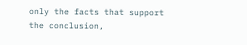only the facts that support the conclusion,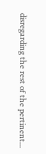disregarding the rest of the pertinent...